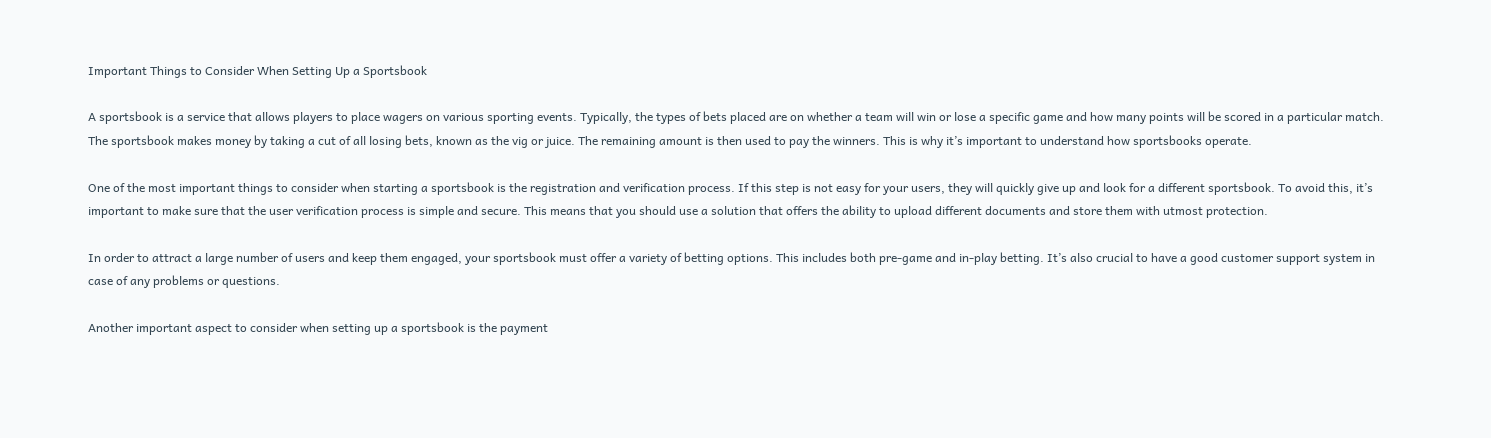Important Things to Consider When Setting Up a Sportsbook

A sportsbook is a service that allows players to place wagers on various sporting events. Typically, the types of bets placed are on whether a team will win or lose a specific game and how many points will be scored in a particular match. The sportsbook makes money by taking a cut of all losing bets, known as the vig or juice. The remaining amount is then used to pay the winners. This is why it’s important to understand how sportsbooks operate.

One of the most important things to consider when starting a sportsbook is the registration and verification process. If this step is not easy for your users, they will quickly give up and look for a different sportsbook. To avoid this, it’s important to make sure that the user verification process is simple and secure. This means that you should use a solution that offers the ability to upload different documents and store them with utmost protection.

In order to attract a large number of users and keep them engaged, your sportsbook must offer a variety of betting options. This includes both pre-game and in-play betting. It’s also crucial to have a good customer support system in case of any problems or questions.

Another important aspect to consider when setting up a sportsbook is the payment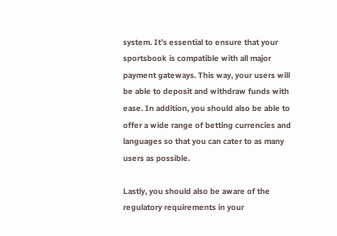system. It’s essential to ensure that your sportsbook is compatible with all major payment gateways. This way, your users will be able to deposit and withdraw funds with ease. In addition, you should also be able to offer a wide range of betting currencies and languages so that you can cater to as many users as possible.

Lastly, you should also be aware of the regulatory requirements in your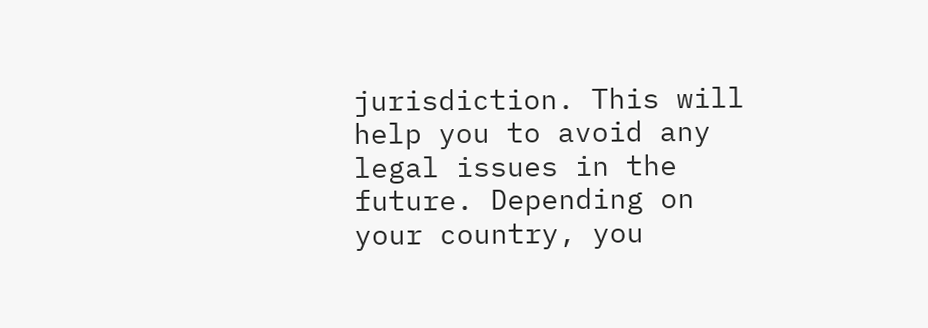jurisdiction. This will help you to avoid any legal issues in the future. Depending on your country, you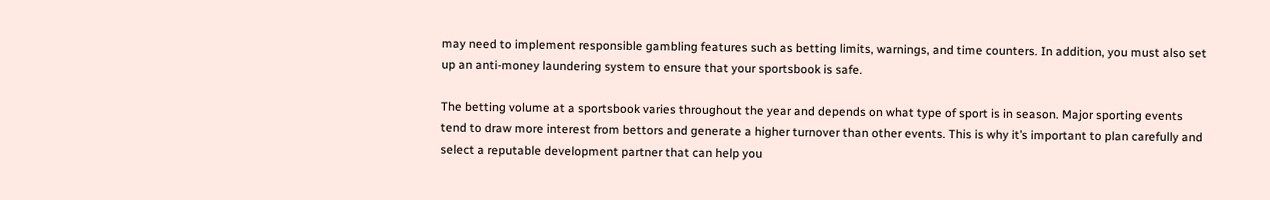may need to implement responsible gambling features such as betting limits, warnings, and time counters. In addition, you must also set up an anti-money laundering system to ensure that your sportsbook is safe.

The betting volume at a sportsbook varies throughout the year and depends on what type of sport is in season. Major sporting events tend to draw more interest from bettors and generate a higher turnover than other events. This is why it’s important to plan carefully and select a reputable development partner that can help you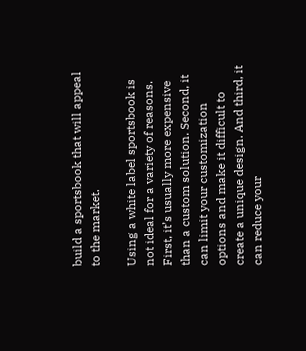build a sportsbook that will appeal to the market.

Using a white label sportsbook is not ideal for a variety of reasons. First, it’s usually more expensive than a custom solution. Second, it can limit your customization options and make it difficult to create a unique design. And third, it can reduce your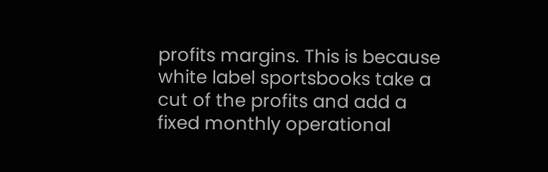profits margins. This is because white label sportsbooks take a cut of the profits and add a fixed monthly operational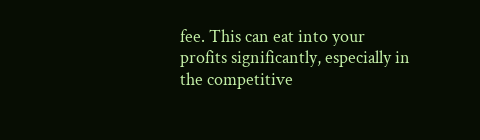fee. This can eat into your profits significantly, especially in the competitive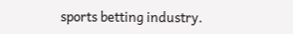sports betting industry.